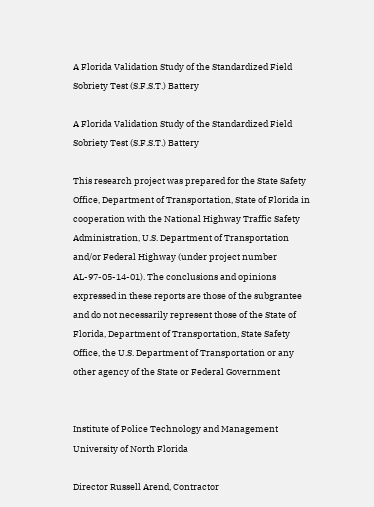A Florida Validation Study of the Standardized Field Sobriety Test (S.F.S.T.) Battery

A Florida Validation Study of the Standardized Field Sobriety Test (S.F.S.T.) Battery

This research project was prepared for the State Safety Office, Department of Transportation, State of Florida in cooperation with the National Highway Traffic Safety Administration, U.S. Department of Transportation and/or Federal Highway (under project number AL-97-05-14-01). The conclusions and opinions expressed in these reports are those of the subgrantee and do not necessarily represent those of the State of Florida, Department of Transportation, State Safety Office, the U.S. Department of Transportation or any other agency of the State or Federal Government


Institute of Police Technology and Management
University of North Florida

Director Russell Arend, Contractor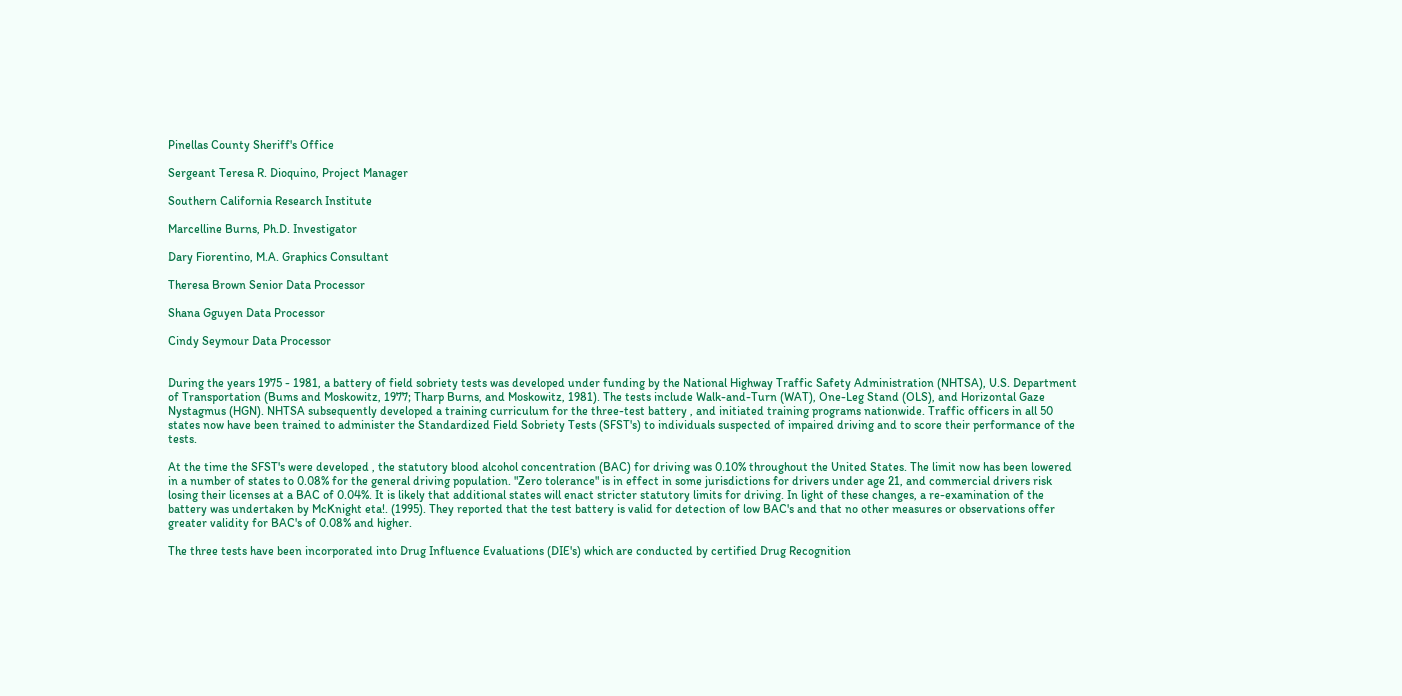Pinellas County Sheriff's Office

Sergeant Teresa R. Dioquino, Project Manager

Southern California Research Institute

Marcelline Burns, Ph.D. Investigator

Dary Fiorentino, M.A. Graphics Consultant

Theresa Brown Senior Data Processor

Shana Gguyen Data Processor

Cindy Seymour Data Processor


During the years 1975 - 1981, a battery of field sobriety tests was developed under funding by the National Highway Traffic Safety Administration (NHTSA), U.S. Department of Transportation (Bums and Moskowitz, 1977; Tharp Burns, and Moskowitz, 1981). The tests include Walk-and-Turn (WAT), One-Leg Stand (OLS), and Horizontal Gaze Nystagmus (HGN). NHTSA subsequently developed a training curriculum for the three-test battery , and initiated training programs nationwide. Traffic officers in all 50 states now have been trained to administer the Standardized Field Sobriety Tests (SFST's) to individuals suspected of impaired driving and to score their performance of the tests.

At the time the SFST's were developed , the statutory blood alcohol concentration (BAC) for driving was 0.10% throughout the United States. The limit now has been lowered in a number of states to 0.08% for the general driving population. "Zero tolerance" is in effect in some jurisdictions for drivers under age 21, and commercial drivers risk losing their licenses at a BAC of 0.04%. It is likely that additional states will enact stricter statutory limits for driving. In light of these changes, a re-examination of the battery was undertaken by McKnight eta!. (1995). They reported that the test battery is valid for detection of low BAC's and that no other measures or observations offer greater validity for BAC's of 0.08% and higher.

The three tests have been incorporated into Drug Influence Evaluations (DIE's) which are conducted by certified Drug Recognition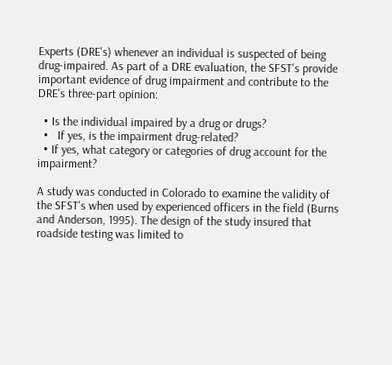Experts (DRE's) whenever an individual is suspected of being drug-impaired. As part of a DRE evaluation, the SFST's provide important evidence of drug impairment and contribute to the DRE's three-part opinion:

  • Is the individual impaired by a drug or drugs?
  •   If yes, is the impairment drug-related?
  • If yes, what category or categories of drug account for the impairment?

A study was conducted in Colorado to examine the validity of the SFST's when used by experienced officers in the field (Burns and Anderson, 1995). The design of the study insured that roadside testing was limited to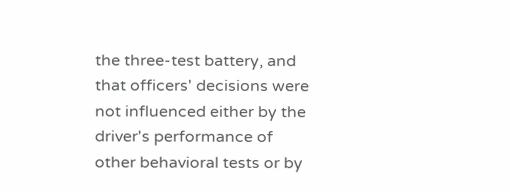the three-test battery, and that officers' decisions were not influenced either by the driver's performance of other behavioral tests or by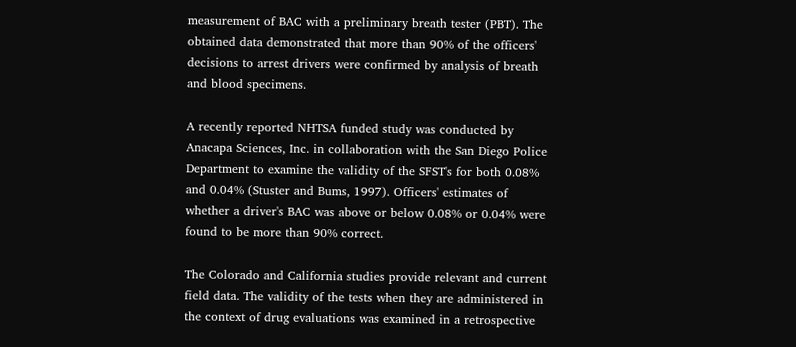measurement of BAC with a preliminary breath tester (PBT). The obtained data demonstrated that more than 90% of the officers' decisions to arrest drivers were confirmed by analysis of breath and blood specimens.

A recently reported NHTSA funded study was conducted by Anacapa Sciences, Inc. in collaboration with the San Diego Police Department to examine the validity of the SFST's for both 0.08% and 0.04% (Stuster and Bums, 1997). Officers' estimates of whether a driver's BAC was above or below 0.08% or 0.04% were found to be more than 90% correct.

The Colorado and California studies provide relevant and current field data. The validity of the tests when they are administered in the context of drug evaluations was examined in a retrospective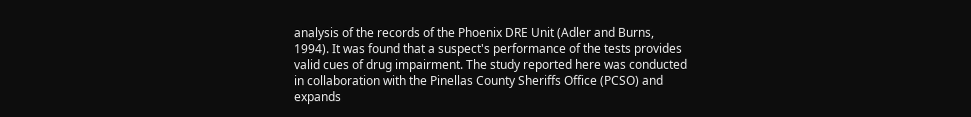analysis of the records of the Phoenix DRE Unit (Adler and Burns, 1994). It was found that a suspect's performance of the tests provides valid cues of drug impairment. The study reported here was conducted in collaboration with the Pinellas County Sheriffs Office (PCSO) and expands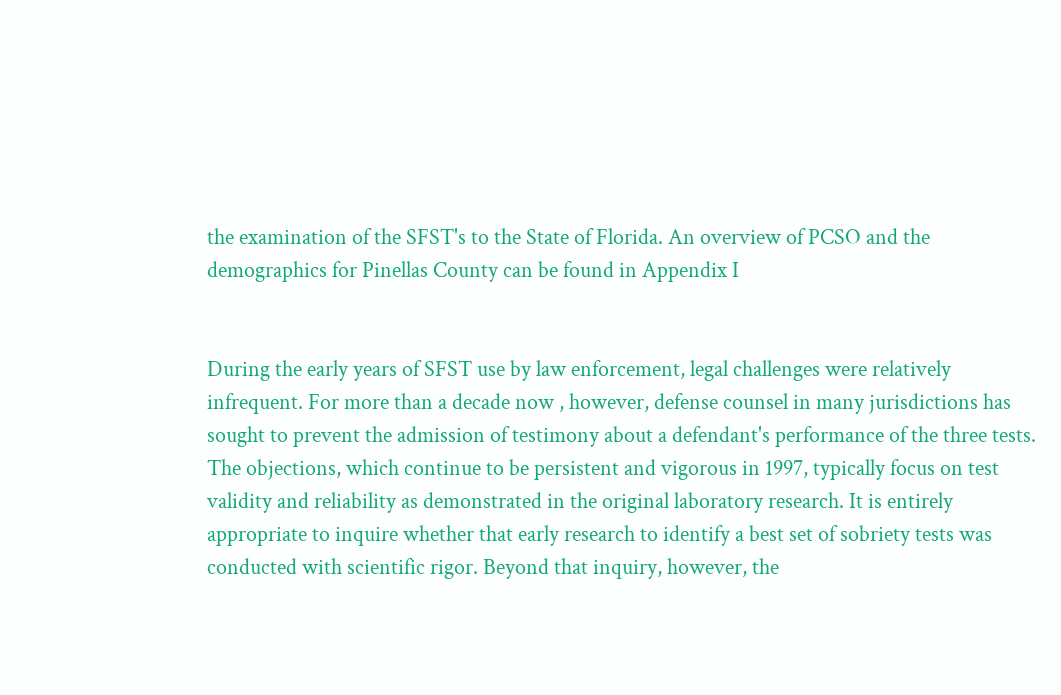the examination of the SFST's to the State of Florida. An overview of PCSO and the demographics for Pinellas County can be found in Appendix I


During the early years of SFST use by law enforcement, legal challenges were relatively infrequent. For more than a decade now , however, defense counsel in many jurisdictions has sought to prevent the admission of testimony about a defendant's performance of the three tests. The objections, which continue to be persistent and vigorous in 1997, typically focus on test validity and reliability as demonstrated in the original laboratory research. It is entirely appropriate to inquire whether that early research to identify a best set of sobriety tests was conducted with scientific rigor. Beyond that inquiry, however, the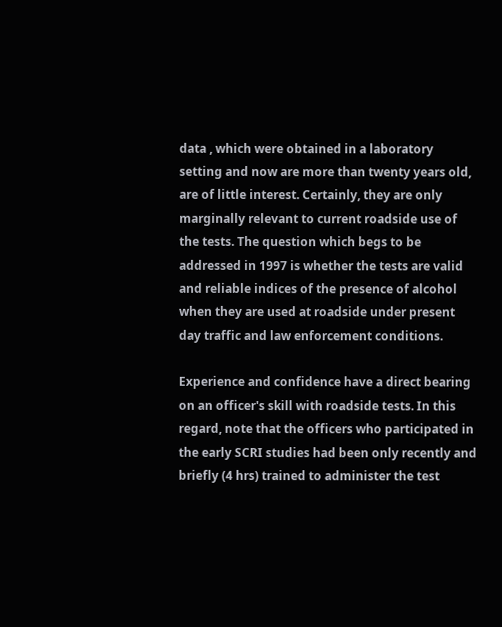data , which were obtained in a laboratory setting and now are more than twenty years old, are of little interest. Certainly, they are only marginally relevant to current roadside use of the tests. The question which begs to be addressed in 1997 is whether the tests are valid and reliable indices of the presence of alcohol when they are used at roadside under present day traffic and law enforcement conditions.

Experience and confidence have a direct bearing on an officer's skill with roadside tests. In this regard, note that the officers who participated in the early SCRI studies had been only recently and briefly (4 hrs) trained to administer the test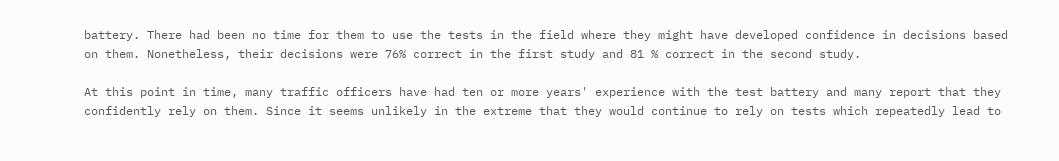battery. There had been no time for them to use the tests in the field where they might have developed confidence in decisions based on them. Nonetheless, their decisions were 76% correct in the first study and 81 % correct in the second study.

At this point in time, many traffic officers have had ten or more years' experience with the test battery and many report that they confidently rely on them. Since it seems unlikely in the extreme that they would continue to rely on tests which repeatedly lead to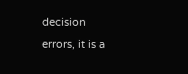decision errors, it is a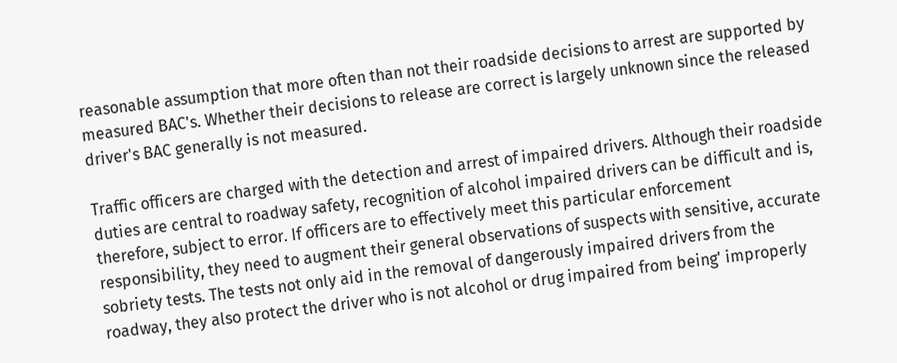reasonable assumption that more often than not their roadside decisions to arrest are supported by measured BAC's. Whether their decisions to release are correct is largely unknown since the released driver's BAC generally is not measured.

Traffic officers are charged with the detection and arrest of impaired drivers. Although their roadside duties are central to roadway safety, recognition of alcohol impaired drivers can be difficult and is, therefore, subject to error. If officers are to effectively meet this particular enforcement responsibility, they need to augment their general observations of suspects with sensitive, accurate sobriety tests. The tests not only aid in the removal of dangerously impaired drivers from the roadway, they also protect the driver who is not alcohol or drug impaired from being' improperly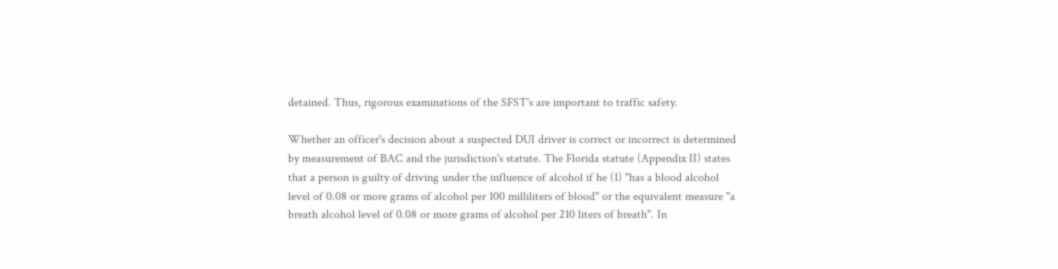detained. Thus, rigorous examinations of the SFST's are important to traffic safety.

Whether an officer's decision about a suspected DUI driver is correct or incorrect is determined by measurement of BAC and the jurisdiction's statute. The Florida statute (Appendix II) states that a person is guilty of driving under the influence of alcohol if he (1) "has a blood alcohol level of 0.08 or more grams of alcohol per 100 milliliters of blood" or the equivalent measure "a breath alcohol level of 0.08 or more grams of alcohol per 210 liters of breath". In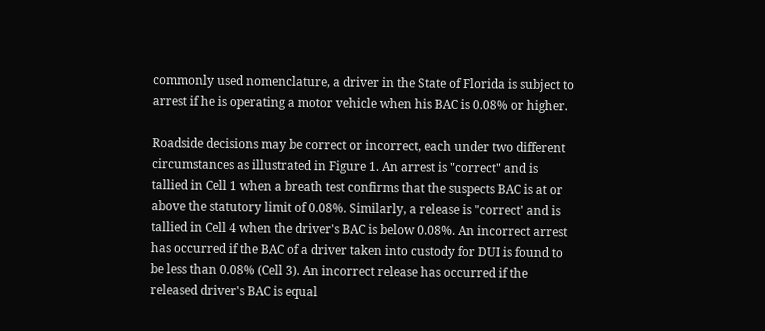commonly used nomenclature, a driver in the State of Florida is subject to arrest if he is operating a motor vehicle when his BAC is 0.08% or higher.

Roadside decisions may be correct or incorrect, each under two different circumstances as illustrated in Figure 1. An arrest is "correct" and is tallied in Cell 1 when a breath test confirms that the suspects BAC is at or above the statutory limit of 0.08%. Similarly, a release is "correct' and is tallied in Cell 4 when the driver's BAC is below 0.08%. An incorrect arrest has occurred if the BAC of a driver taken into custody for DUI is found to be less than 0.08% (Cell 3). An incorrect release has occurred if the released driver's BAC is equal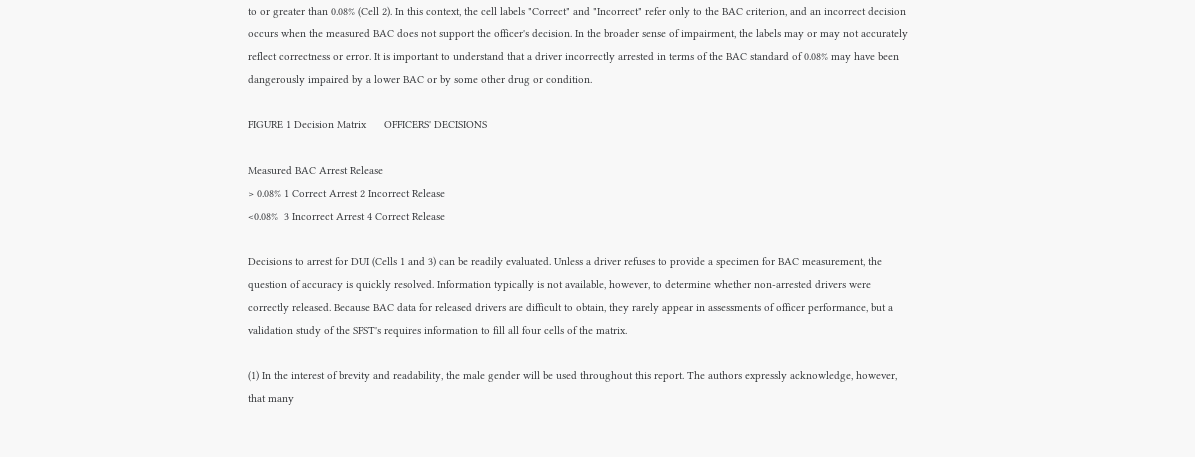to or greater than 0.08% (Cell 2). In this context, the cell labels "Correct" and "Incorrect" refer only to the BAC criterion, and an incorrect decision occurs when the measured BAC does not support the officer's decision. In the broader sense of impairment, the labels may or may not accurately reflect correctness or error. It is important to understand that a driver incorrectly arrested in terms of the BAC standard of 0.08% may have been dangerously impaired by a lower BAC or by some other drug or condition.

FIGURE 1 Decision Matrix      OFFICERS' DECISIONS

Measured BAC Arrest Release
> 0.08% 1 Correct Arrest 2 Incorrect Release
<0.08%  3 Incorrect Arrest 4 Correct Release

Decisions to arrest for DUI (Cells 1 and 3) can be readily evaluated. Unless a driver refuses to provide a specimen for BAC measurement, the question of accuracy is quickly resolved. Information typically is not available, however, to determine whether non-arrested drivers were correctly released. Because BAC data for released drivers are difficult to obtain, they rarely appear in assessments of officer performance, but a validation study of the SFST's requires information to fill all four cells of the matrix.

(1) In the interest of brevity and readability, the male gender will be used throughout this report. The authors expressly acknowledge, however, that many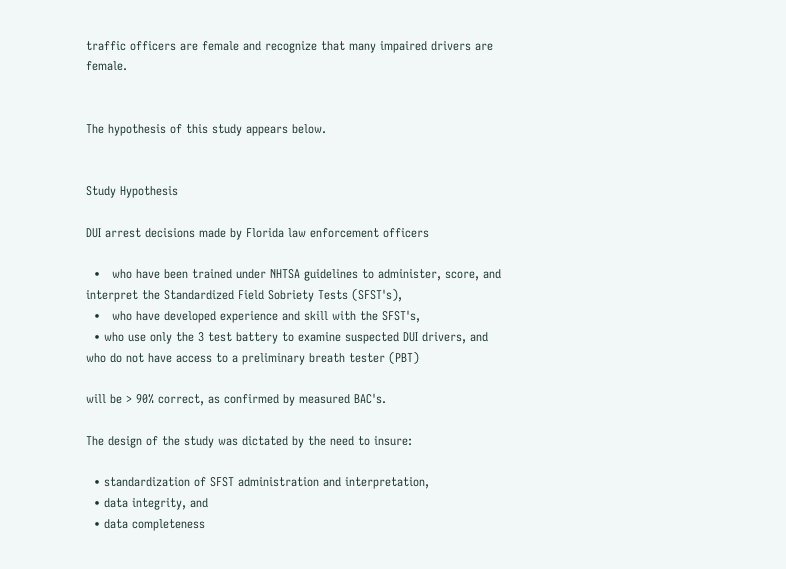traffic officers are female and recognize that many impaired drivers are female.


The hypothesis of this study appears below.


Study Hypothesis

DUI arrest decisions made by Florida law enforcement officers

  •   who have been trained under NHTSA guidelines to administer, score, and interpret the Standardized Field Sobriety Tests (SFST's),
  •   who have developed experience and skill with the SFST's,
  • who use only the 3 test battery to examine suspected DUI drivers, and who do not have access to a preliminary breath tester (PBT)

will be > 90% correct, as confirmed by measured BAC's.

The design of the study was dictated by the need to insure:

  • standardization of SFST administration and interpretation,
  • data integrity, and
  • data completeness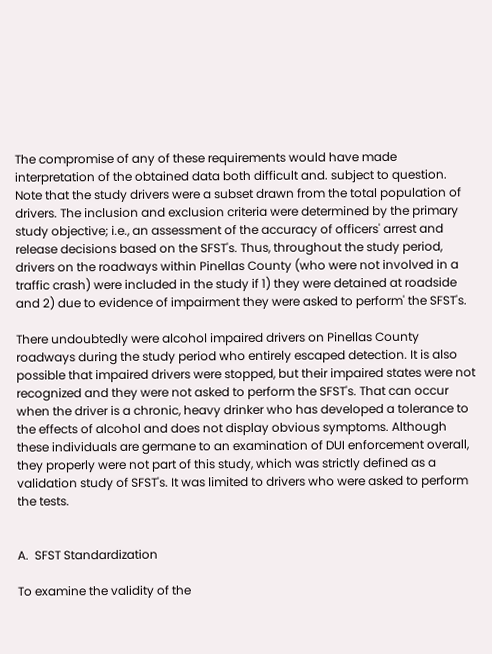The compromise of any of these requirements would have made interpretation of the obtained data both difficult and. subject to question.  Note that the study drivers were a subset drawn from the total population of drivers. The inclusion and exclusion criteria were determined by the primary study objective; i.e., an assessment of the accuracy of officers' arrest and release decisions based on the SFST's. Thus, throughout the study period, drivers on the roadways within Pinellas County (who were not involved in a traffic crash) were included in the study if 1) they were detained at roadside and 2) due to evidence of impairment they were asked to perform' the SFST's.

There undoubtedly were alcohol impaired drivers on Pinellas County roadways during the study period who entirely escaped detection. It is also possible that impaired drivers were stopped, but their impaired states were not recognized and they were not asked to perform the SFST's. That can occur when the driver is a chronic, heavy drinker who has developed a tolerance to the effects of alcohol and does not display obvious symptoms. Although these individuals are germane to an examination of DUI enforcement overall, they properly were not part of this study, which was strictly defined as a validation study of SFST's. It was limited to drivers who were asked to perform the tests.


A.  SFST Standardization

To examine the validity of the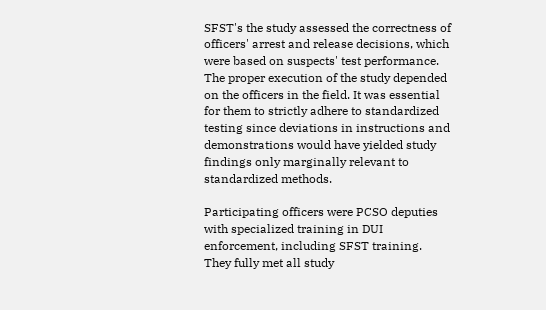SFST's the study assessed the correctness of officers' arrest and release decisions, which were based on suspects' test performance. The proper execution of the study depended on the officers in the field. It was essential for them to strictly adhere to standardized testing since deviations in instructions and demonstrations would have yielded study findings only marginally relevant to standardized methods.

Participating officers were PCSO deputies with specialized training in DUI enforcement, including SFST training. They fully met all study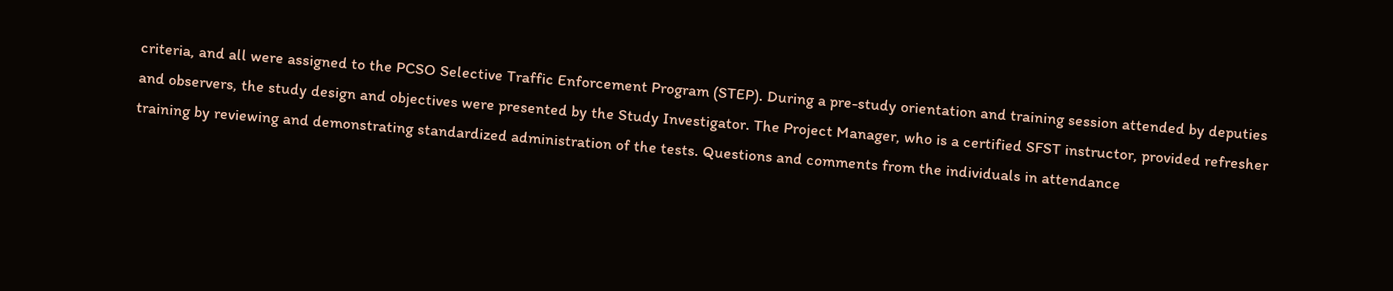criteria, and all were assigned to the PCSO Selective Traffic Enforcement Program (STEP). During a pre-study orientation and training session attended by deputies and observers, the study design and objectives were presented by the Study Investigator. The Project Manager, who is a certified SFST instructor, provided refresher training by reviewing and demonstrating standardized administration of the tests. Questions and comments from the individuals in attendance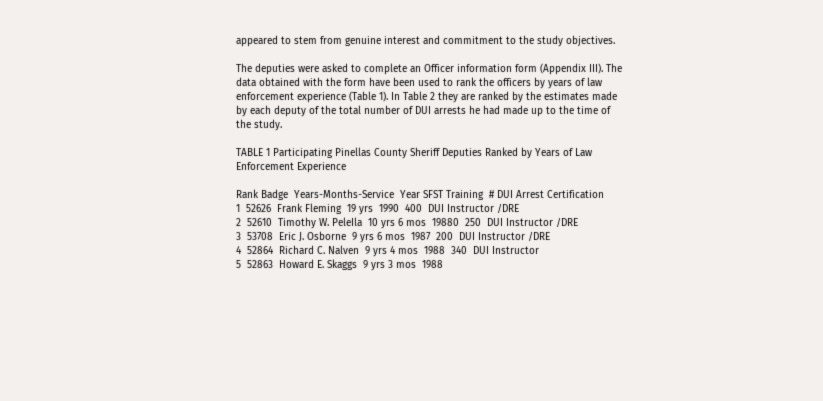appeared to stem from genuine interest and commitment to the study objectives.

The deputies were asked to complete an Officer information form (Appendix III). The data obtained with the form have been used to rank the officers by years of law enforcement experience (Table 1). In Table 2 they are ranked by the estimates made by each deputy of the total number of DUI arrests he had made up to the time of the study.

TABLE 1 Participating Pinellas County Sheriff Deputies Ranked by Years of Law Enforcement Experience

Rank Badge  Years-Months-Service  Year SFST Training  # DUI Arrest Certification
1  52626  Frank Fleming  19 yrs  1990  400  DUI Instructor /DRE
2  52610  Timothy W. PeleIla  10 yrs 6 mos  19880  250  DUI Instructor /DRE
3  53708  Eric J. Osborne  9 yrs 6 mos  1987  200  DUI Instructor /DRE
4  52864  Richard C. Nalven  9 yrs 4 mos  1988  340  DUI Instructor
5  52863  Howard E. Skaggs  9 yrs 3 mos  1988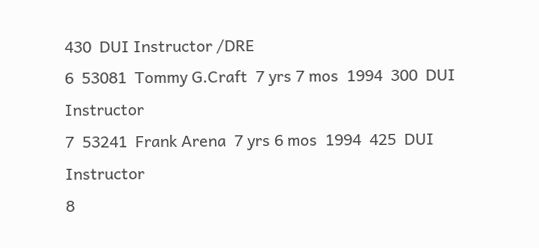430  DUI Instructor /DRE
6  53081  Tommy G.Craft  7 yrs 7 mos  1994  300  DUI Instructor
7  53241  Frank Arena  7 yrs 6 mos  1994  425  DUI Instructor
8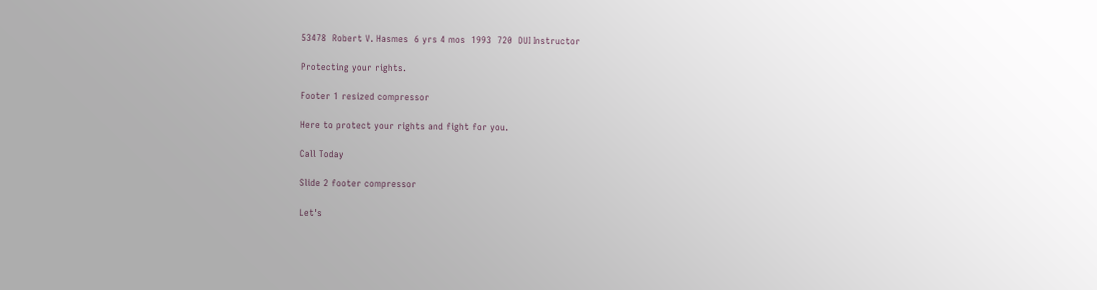53478  Robert V. Hasmes  6 yrs 4 mos  1993  720  DUI Instructor

Protecting your rights.

Footer 1 resized compressor

Here to protect your rights and fight for you.

Call Today

Slide 2 footer compressor

Let's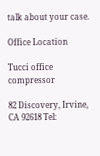talk about your case.

Office Location

Tucci office compressor

82 Discovery, Irvine, CA 92618 Tel: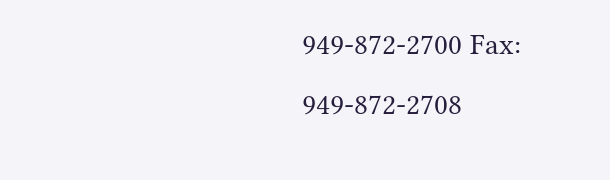949-872-2700 Fax: 949-872-2708